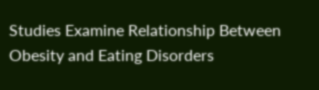Studies Examine Relationship Between Obesity and Eating Disorders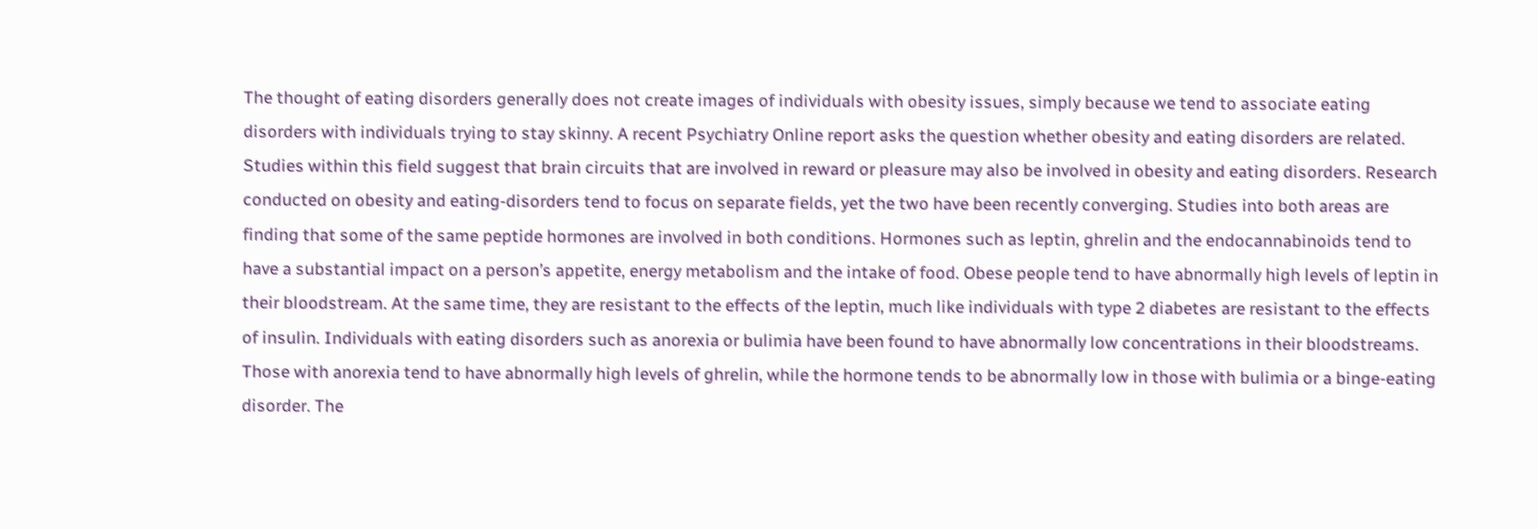The thought of eating disorders generally does not create images of individuals with obesity issues, simply because we tend to associate eating disorders with individuals trying to stay skinny. A recent Psychiatry Online report asks the question whether obesity and eating disorders are related. Studies within this field suggest that brain circuits that are involved in reward or pleasure may also be involved in obesity and eating disorders. Research conducted on obesity and eating-disorders tend to focus on separate fields, yet the two have been recently converging. Studies into both areas are finding that some of the same peptide hormones are involved in both conditions. Hormones such as leptin, ghrelin and the endocannabinoids tend to have a substantial impact on a person’s appetite, energy metabolism and the intake of food. Obese people tend to have abnormally high levels of leptin in their bloodstream. At the same time, they are resistant to the effects of the leptin, much like individuals with type 2 diabetes are resistant to the effects of insulin. Individuals with eating disorders such as anorexia or bulimia have been found to have abnormally low concentrations in their bloodstreams. Those with anorexia tend to have abnormally high levels of ghrelin, while the hormone tends to be abnormally low in those with bulimia or a binge-eating disorder. The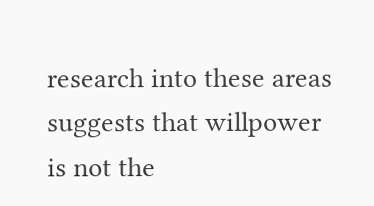research into these areas suggests that willpower is not the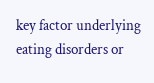key factor underlying eating disorders or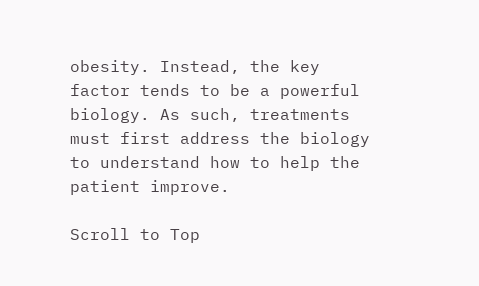obesity. Instead, the key factor tends to be a powerful biology. As such, treatments must first address the biology to understand how to help the patient improve.

Scroll to Top